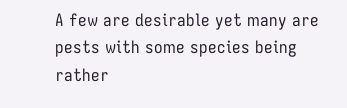A few are desirable yet many are pests with some species being rather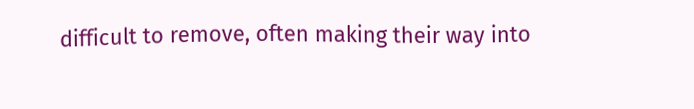difficult to remove, often making their way into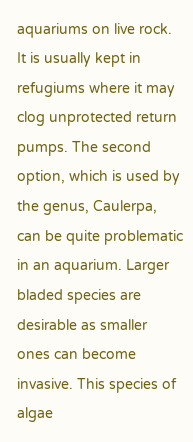aquariums on live rock. It is usually kept in refugiums where it may clog unprotected return pumps. The second option, which is used by the genus, Caulerpa, can be quite problematic in an aquarium. Larger bladed species are desirable as smaller ones can become invasive. This species of algae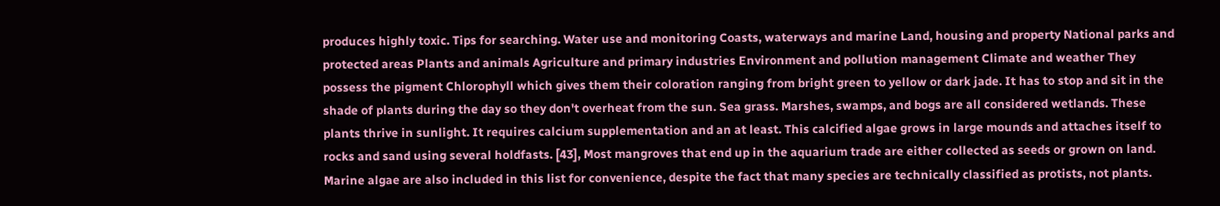produces highly toxic. Tips for searching. Water use and monitoring Coasts, waterways and marine Land, housing and property National parks and protected areas Plants and animals Agriculture and primary industries Environment and pollution management Climate and weather They possess the pigment Chlorophyll which gives them their coloration ranging from bright green to yellow or dark jade. It has to stop and sit in the shade of plants during the day so they don't overheat from the sun. Sea grass. Marshes, swamps, and bogs are all considered wetlands. These plants thrive in sunlight. It requires calcium supplementation and an at least. This calcified algae grows in large mounds and attaches itself to rocks and sand using several holdfasts. [43], Most mangroves that end up in the aquarium trade are either collected as seeds or grown on land. Marine algae are also included in this list for convenience, despite the fact that many species are technically classified as protists, not plants.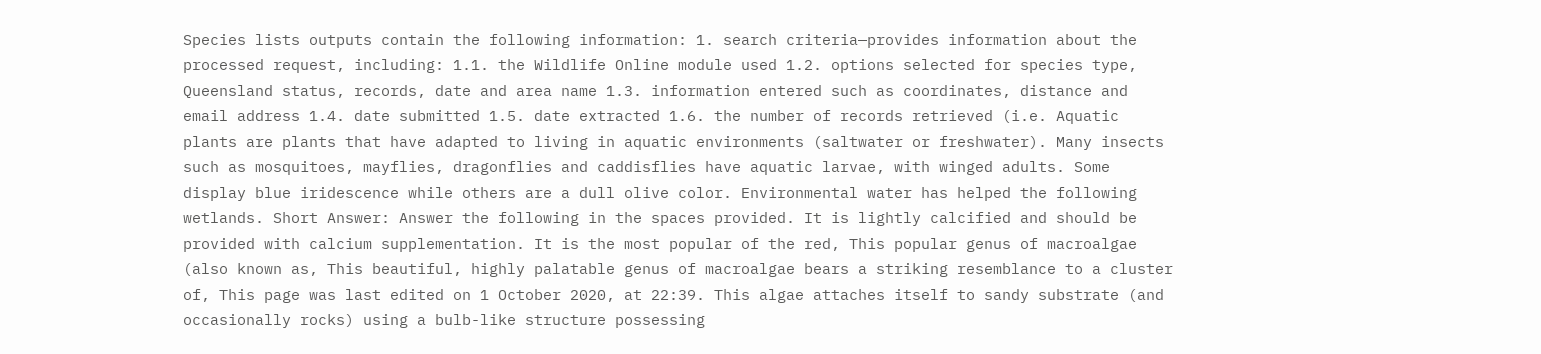Species lists outputs contain the following information: 1. search criteria—provides information about the processed request, including: 1.1. the Wildlife Online module used 1.2. options selected for species type, Queensland status, records, date and area name 1.3. information entered such as coordinates, distance and email address 1.4. date submitted 1.5. date extracted 1.6. the number of records retrieved (i.e. Aquatic plants are plants that have adapted to living in aquatic environments (saltwater or freshwater). Many insects such as mosquitoes, mayflies, dragonflies and caddisflies have aquatic larvae, with winged adults. Some display blue iridescence while others are a dull olive color. Environmental water has helped the following wetlands. Short Answer: Answer the following in the spaces provided. It is lightly calcified and should be provided with calcium supplementation. It is the most popular of the red, This popular genus of macroalgae (also known as, This beautiful, highly palatable genus of macroalgae bears a striking resemblance to a cluster of, This page was last edited on 1 October 2020, at 22:39. This algae attaches itself to sandy substrate (and occasionally rocks) using a bulb-like structure possessing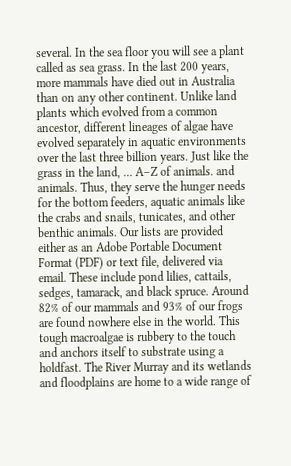several. In the sea floor you will see a plant called as sea grass. In the last 200 years, more mammals have died out in Australia than on any other continent. Unlike land plants which evolved from a common ancestor, different lineages of algae have evolved separately in aquatic environments over the last three billion years. Just like the grass in the land, … A–Z of animals. and animals. Thus, they serve the hunger needs for the bottom feeders, aquatic animals like the crabs and snails, tunicates, and other benthic animals. Our lists are provided either as an Adobe Portable Document Format (PDF) or text file, delivered via email. These include pond lilies, cattails, sedges, tamarack, and black spruce. Around 82% of our mammals and 93% of our frogs are found nowhere else in the world. This tough macroalgae is rubbery to the touch and anchors itself to substrate using a holdfast. The River Murray and its wetlands and floodplains are home to a wide range of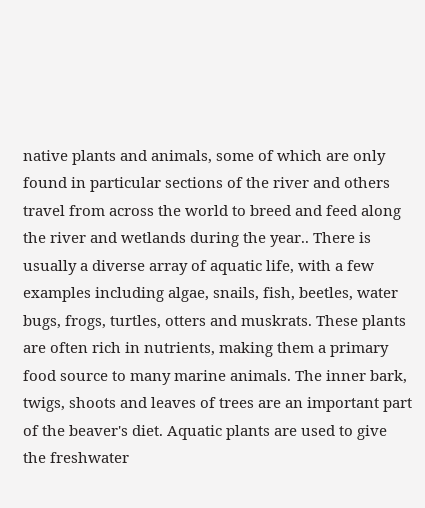native plants and animals, some of which are only found in particular sections of the river and others travel from across the world to breed and feed along the river and wetlands during the year.. There is usually a diverse array of aquatic life, with a few examples including algae, snails, fish, beetles, water bugs, frogs, turtles, otters and muskrats. These plants are often rich in nutrients, making them a primary food source to many marine animals. The inner bark, twigs, shoots and leaves of trees are an important part of the beaver's diet. Aquatic plants are used to give the freshwater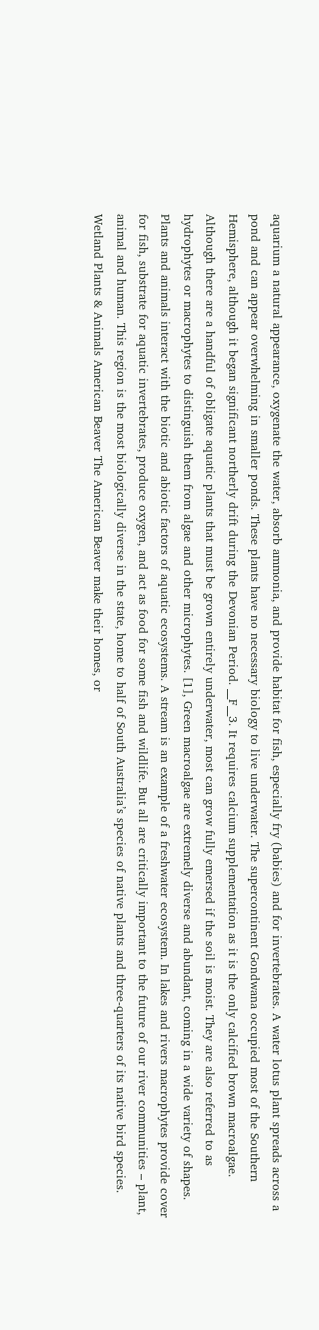aquarium a natural appearance, oxygenate the water, absorb ammonia, and provide habitat for fish, especially fry (babies) and for invertebrates. A water lotus plant spreads across a pond and can appear overwhelming in smaller ponds. These plants have no necessary biology to live underwater. The supercontinent Gondwana occupied most of the Southern Hemisphere, although it began significant northerly drift during the Devonian Period. __F__3. It requires calcium supplementation as it is the only calcified brown macroalgae. Although there are a handful of obligate aquatic plants that must be grown entirely underwater, most can grow fully emersed if the soil is moist. They are also referred to as hydrophytes or macrophytes to distinguish them from algae and other microphytes. [1], Green macroalgae are extremely diverse and abundant, coming in a wide variety of shapes. Plants and animals interact with the biotic and abiotic factors of aquatic ecosystems. A stream is an example of a freshwater ecosystem. In lakes and rivers macrophytes provide cover for fish, substrate for aquatic invertebrates, produce oxygen, and act as food for some fish and wildlife. But all are critically important to the future of our river communities – plant, animal and human. This region is the most biologically diverse in the state, home to half of South Australia’s species of native plants and three-quarters of its native bird species. Wetland Plants & Animals American Beaver The American Beaver make their homes, or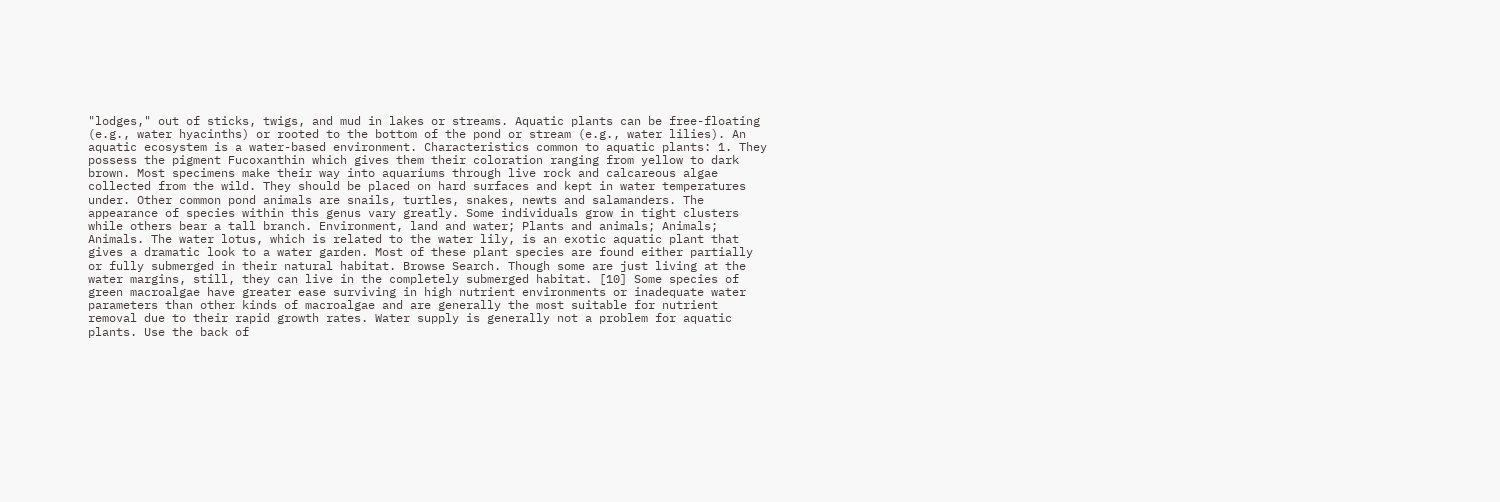"lodges," out of sticks, twigs, and mud in lakes or streams. Aquatic plants can be free-floating (e.g., water hyacinths) or rooted to the bottom of the pond or stream (e.g., water lilies). An aquatic ecosystem is a water-based environment. Characteristics common to aquatic plants: 1. They possess the pigment Fucoxanthin which gives them their coloration ranging from yellow to dark brown. Most specimens make their way into aquariums through live rock and calcareous algae collected from the wild. They should be placed on hard surfaces and kept in water temperatures under. Other common pond animals are snails, turtles, snakes, newts and salamanders. The appearance of species within this genus vary greatly. Some individuals grow in tight clusters while others bear a tall branch. Environment, land and water; Plants and animals; Animals; Animals. The water lotus, which is related to the water lily, is an exotic aquatic plant that gives a dramatic look to a water garden. Most of these plant species are found either partially or fully submerged in their natural habitat. Browse Search. Though some are just living at the water margins, still, they can live in the completely submerged habitat. [10] Some species of green macroalgae have greater ease surviving in high nutrient environments or inadequate water parameters than other kinds of macroalgae and are generally the most suitable for nutrient removal due to their rapid growth rates. Water supply is generally not a problem for aquatic plants. Use the back of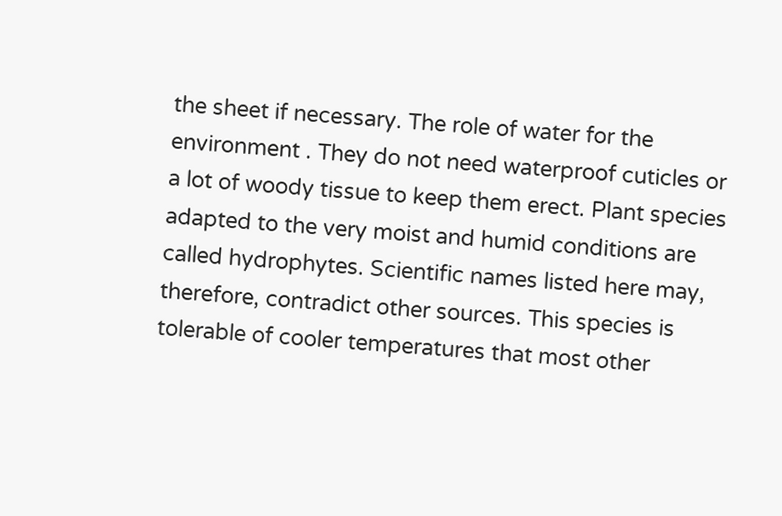the sheet if necessary. The role of water for the environment . They do not need waterproof cuticles or a lot of woody tissue to keep them erect. Plant species adapted to the very moist and humid conditions are called hydrophytes. Scientific names listed here may, therefore, contradict other sources. This species is tolerable of cooler temperatures that most other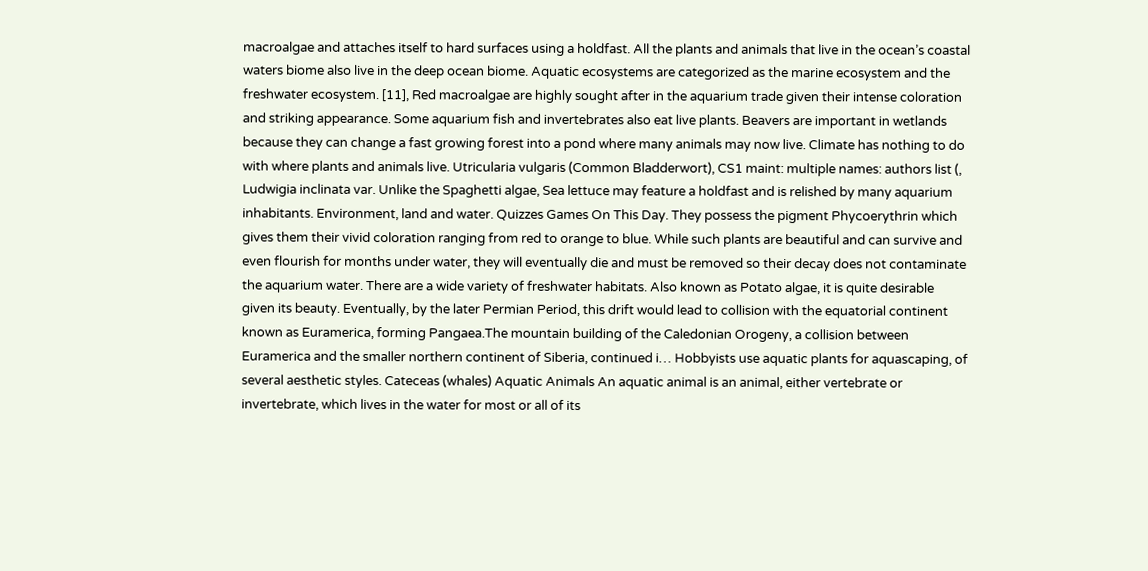macroalgae and attaches itself to hard surfaces using a holdfast. All the plants and animals that live in the ocean’s coastal waters biome also live in the deep ocean biome. Aquatic ecosystems are categorized as the marine ecosystem and the freshwater ecosystem. [11], Red macroalgae are highly sought after in the aquarium trade given their intense coloration and striking appearance. Some aquarium fish and invertebrates also eat live plants. Beavers are important in wetlands because they can change a fast growing forest into a pond where many animals may now live. Climate has nothing to do with where plants and animals live. Utricularia vulgaris (Common Bladderwort), CS1 maint: multiple names: authors list (, Ludwigia inclinata var. Unlike the Spaghetti algae, Sea lettuce may feature a holdfast and is relished by many aquarium inhabitants. Environment, land and water. Quizzes Games On This Day. They possess the pigment Phycoerythrin which gives them their vivid coloration ranging from red to orange to blue. While such plants are beautiful and can survive and even flourish for months under water, they will eventually die and must be removed so their decay does not contaminate the aquarium water. There are a wide variety of freshwater habitats. Also known as Potato algae, it is quite desirable given its beauty. Eventually, by the later Permian Period, this drift would lead to collision with the equatorial continent known as Euramerica, forming Pangaea.The mountain building of the Caledonian Orogeny, a collision between Euramerica and the smaller northern continent of Siberia, continued i… Hobbyists use aquatic plants for aquascaping, of several aesthetic styles. Cateceas (whales) Aquatic Animals An aquatic animal is an animal, either vertebrate or invertebrate, which lives in the water for most or all of its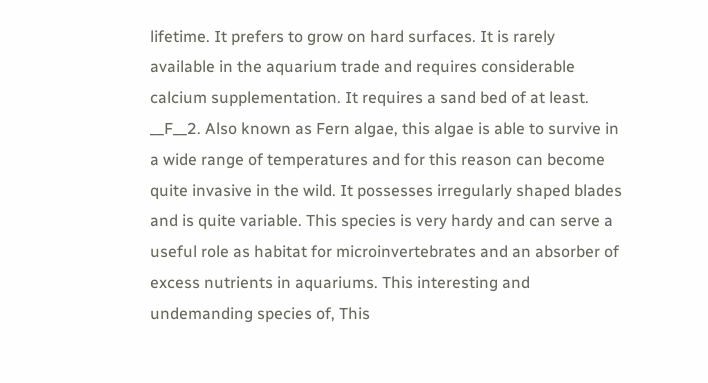lifetime. It prefers to grow on hard surfaces. It is rarely available in the aquarium trade and requires considerable calcium supplementation. It requires a sand bed of at least. __F__2. Also known as Fern algae, this algae is able to survive in a wide range of temperatures and for this reason can become quite invasive in the wild. It possesses irregularly shaped blades and is quite variable. This species is very hardy and can serve a useful role as habitat for microinvertebrates and an absorber of excess nutrients in aquariums. This interesting and undemanding species of, This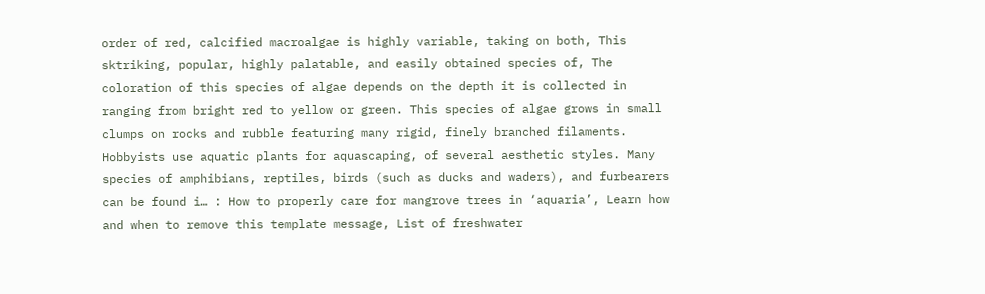order of red, calcified macroalgae is highly variable, taking on both, This sktriking, popular, highly palatable, and easily obtained species of, The coloration of this species of algae depends on the depth it is collected in ranging from bright red to yellow or green. This species of algae grows in small clumps on rocks and rubble featuring many rigid, finely branched filaments. Hobbyists use aquatic plants for aquascaping, of several aesthetic styles. Many species of amphibians, reptiles, birds (such as ducks and waders), and furbearers can be found i… : How to properly care for mangrove trees in ‘aquaria’, Learn how and when to remove this template message, List of freshwater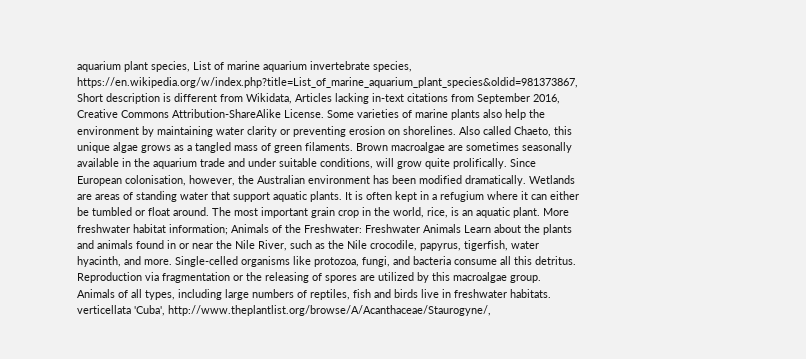aquarium plant species, List of marine aquarium invertebrate species, https://en.wikipedia.org/w/index.php?title=List_of_marine_aquarium_plant_species&oldid=981373867, Short description is different from Wikidata, Articles lacking in-text citations from September 2016, Creative Commons Attribution-ShareAlike License. Some varieties of marine plants also help the environment by maintaining water clarity or preventing erosion on shorelines. Also called Chaeto, this unique algae grows as a tangled mass of green filaments. Brown macroalgae are sometimes seasonally available in the aquarium trade and under suitable conditions, will grow quite prolifically. Since European colonisation, however, the Australian environment has been modified dramatically. Wetlands are areas of standing water that support aquatic plants. It is often kept in a refugium where it can either be tumbled or float around. The most important grain crop in the world, rice, is an aquatic plant. More freshwater habitat information; Animals of the Freshwater: Freshwater Animals Learn about the plants and animals found in or near the Nile River, such as the Nile crocodile, papyrus, tigerfish, water hyacinth, and more. Single-celled organisms like protozoa, fungi, and bacteria consume all this detritus. Reproduction via fragmentation or the releasing of spores are utilized by this macroalgae group. Animals of all types, including large numbers of reptiles, fish and birds live in freshwater habitats. verticellata 'Cuba', http://www.theplantlist.org/browse/A/Acanthaceae/Staurogyne/,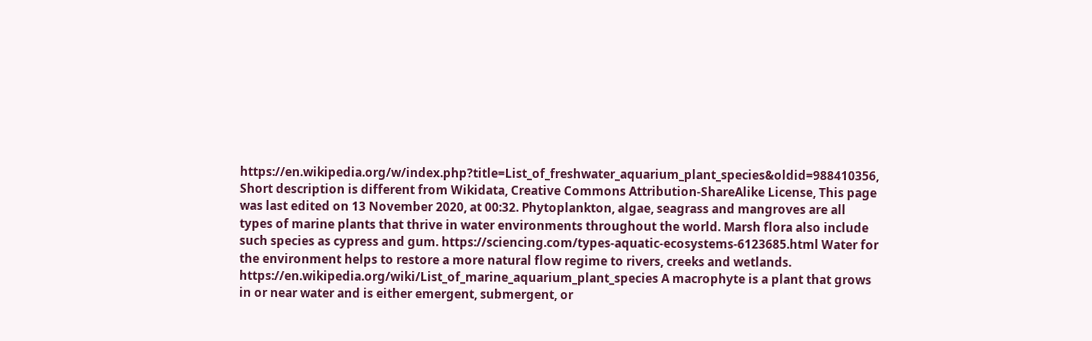https://en.wikipedia.org/w/index.php?title=List_of_freshwater_aquarium_plant_species&oldid=988410356, Short description is different from Wikidata, Creative Commons Attribution-ShareAlike License, This page was last edited on 13 November 2020, at 00:32. Phytoplankton, algae, seagrass and mangroves are all types of marine plants that thrive in water environments throughout the world. Marsh flora also include such species as cypress and gum. https://sciencing.com/types-aquatic-ecosystems-6123685.html Water for the environment helps to restore a more natural flow regime to rivers, creeks and wetlands. https://en.wikipedia.org/wiki/List_of_marine_aquarium_plant_species A macrophyte is a plant that grows in or near water and is either emergent, submergent, or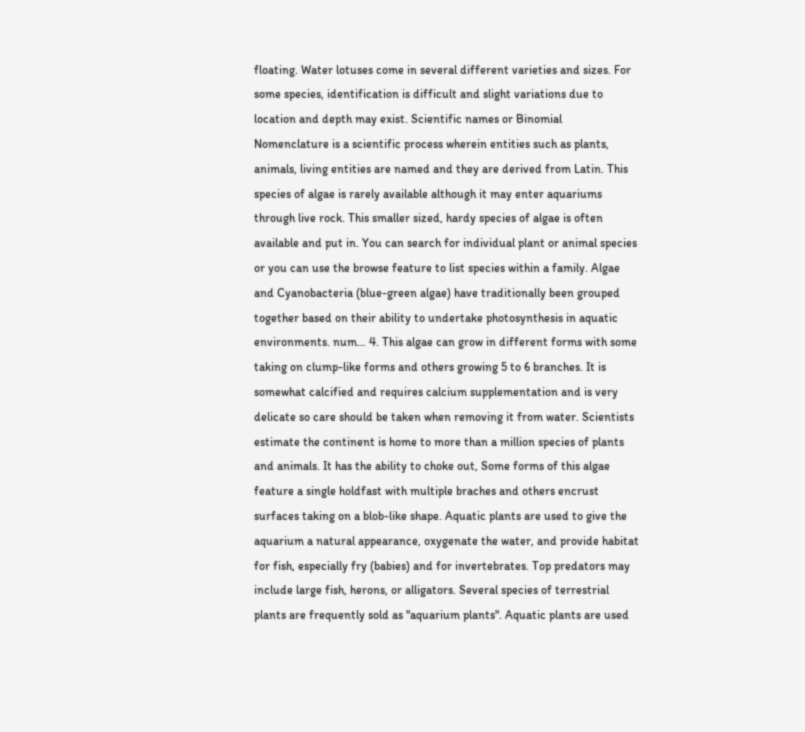floating. Water lotuses come in several different varieties and sizes. For some species, identification is difficult and slight variations due to location and depth may exist. Scientific names or Binomial Nomenclature is a scientific process wherein entities such as plants, animals, living entities are named and they are derived from Latin. This species of algae is rarely available although it may enter aquariums through live rock. This smaller sized, hardy species of algae is often available and put in. You can search for individual plant or animal species or you can use the browse feature to list species within a family. Algae and Cyanobacteria (blue-green algae) have traditionally been grouped together based on their ability to undertake photosynthesis in aquatic environments. num… 4. This algae can grow in different forms with some taking on clump-like forms and others growing 5 to 6 branches. It is somewhat calcified and requires calcium supplementation and is very delicate so care should be taken when removing it from water. Scientists estimate the continent is home to more than a million species of plants and animals. It has the ability to choke out, Some forms of this algae feature a single holdfast with multiple braches and others encrust surfaces taking on a blob-like shape. Aquatic plants are used to give the aquarium a natural appearance, oxygenate the water, and provide habitat for fish, especially fry (babies) and for invertebrates. Top predators may include large fish, herons, or alligators. Several species of terrestrial plants are frequently sold as "aquarium plants". Aquatic plants are used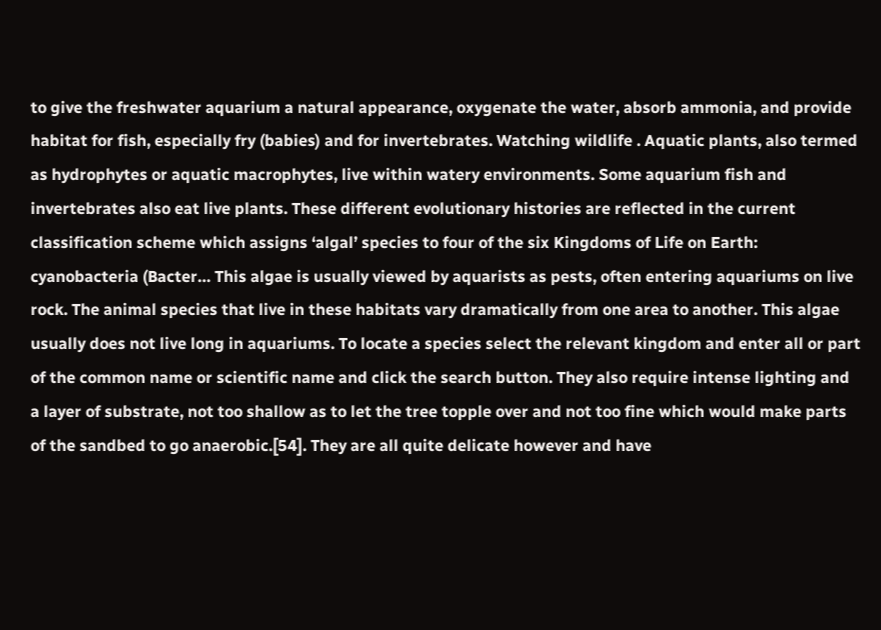to give the freshwater aquarium a natural appearance, oxygenate the water, absorb ammonia, and provide habitat for fish, especially fry (babies) and for invertebrates. Watching wildlife . Aquatic plants, also termed as hydrophytes or aquatic macrophytes, live within watery environments. Some aquarium fish and invertebrates also eat live plants. These different evolutionary histories are reflected in the current classification scheme which assigns ‘algal’ species to four of the six Kingdoms of Life on Earth: cyanobacteria (Bacter… This algae is usually viewed by aquarists as pests, often entering aquariums on live rock. The animal species that live in these habitats vary dramatically from one area to another. This algae usually does not live long in aquariums. To locate a species select the relevant kingdom and enter all or part of the common name or scientific name and click the search button. They also require intense lighting and a layer of substrate, not too shallow as to let the tree topple over and not too fine which would make parts of the sandbed to go anaerobic.[54]. They are all quite delicate however and have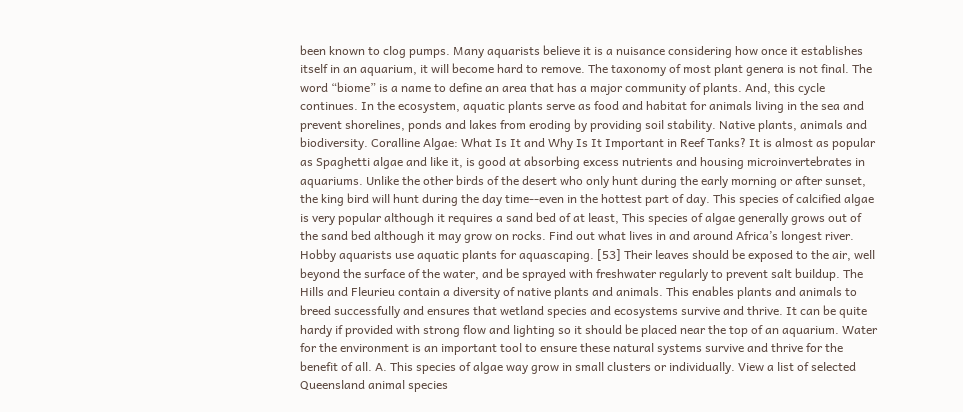been known to clog pumps. Many aquarists believe it is a nuisance considering how once it establishes itself in an aquarium, it will become hard to remove. The taxonomy of most plant genera is not final. The word “biome” is a name to define an area that has a major community of plants. And, this cycle continues. In the ecosystem, aquatic plants serve as food and habitat for animals living in the sea and prevent shorelines, ponds and lakes from eroding by providing soil stability. Native plants, animals and biodiversity. Coralline Algae: What Is It and Why Is It Important in Reef Tanks? It is almost as popular as Spaghetti algae and like it, is good at absorbing excess nutrients and housing microinvertebrates in aquariums. Unlike the other birds of the desert who only hunt during the early morning or after sunset, the king bird will hunt during the day time--even in the hottest part of day. This species of calcified algae is very popular although it requires a sand bed of at least, This species of algae generally grows out of the sand bed although it may grow on rocks. Find out what lives in and around Africa’s longest river. Hobby aquarists use aquatic plants for aquascaping. [53] Their leaves should be exposed to the air, well beyond the surface of the water, and be sprayed with freshwater regularly to prevent salt buildup. The Hills and Fleurieu contain a diversity of native plants and animals. This enables plants and animals to breed successfully and ensures that wetland species and ecosystems survive and thrive. It can be quite hardy if provided with strong flow and lighting so it should be placed near the top of an aquarium. Water for the environment is an important tool to ensure these natural systems survive and thrive for the benefit of all. A. This species of algae way grow in small clusters or individually. View a list of selected Queensland animal species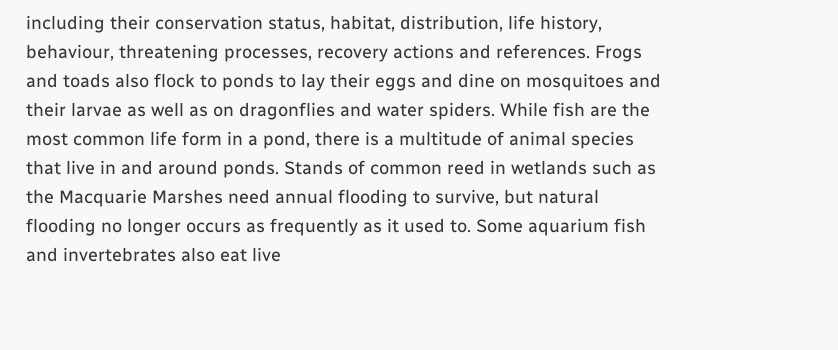including their conservation status, habitat, distribution, life history, behaviour, threatening processes, recovery actions and references. Frogs and toads also flock to ponds to lay their eggs and dine on mosquitoes and their larvae as well as on dragonflies and water spiders. While fish are the most common life form in a pond, there is a multitude of animal species that live in and around ponds. Stands of common reed in wetlands such as the Macquarie Marshes need annual flooding to survive, but natural flooding no longer occurs as frequently as it used to. Some aquarium fish and invertebrates also eat live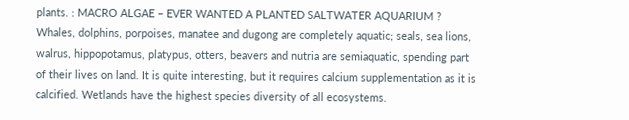plants. : MACRO ALGAE – EVER WANTED A PLANTED SALTWATER AQUARIUM ? Whales, dolphins, porpoises, manatee and dugong are completely aquatic; seals, sea lions, walrus, hippopotamus, platypus, otters, beavers and nutria are semiaquatic, spending part of their lives on land. It is quite interesting, but it requires calcium supplementation as it is calcified. Wetlands have the highest species diversity of all ecosystems.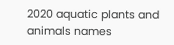2020 aquatic plants and animals names